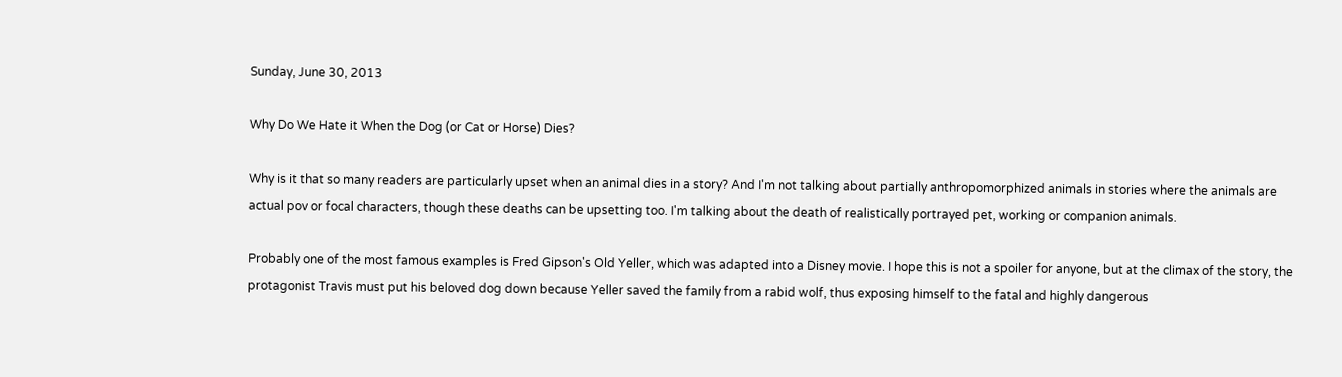Sunday, June 30, 2013

Why Do We Hate it When the Dog (or Cat or Horse) Dies?

Why is it that so many readers are particularly upset when an animal dies in a story? And I'm not talking about partially anthropomorphized animals in stories where the animals are actual pov or focal characters, though these deaths can be upsetting too. I'm talking about the death of realistically portrayed pet, working or companion animals.

Probably one of the most famous examples is Fred Gipson's Old Yeller, which was adapted into a Disney movie. I hope this is not a spoiler for anyone, but at the climax of the story, the protagonist Travis must put his beloved dog down because Yeller saved the family from a rabid wolf, thus exposing himself to the fatal and highly dangerous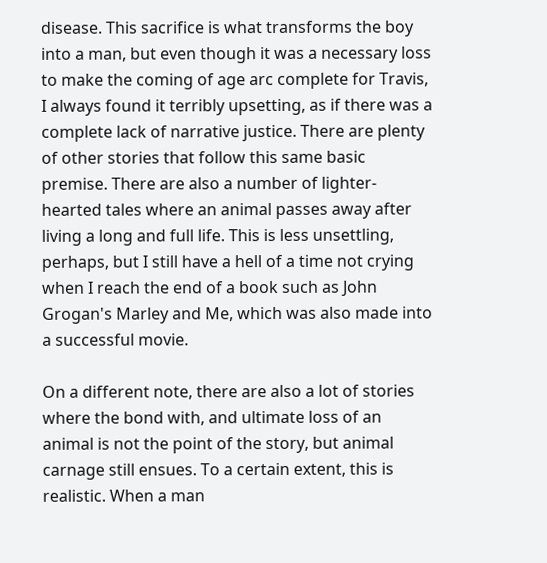disease. This sacrifice is what transforms the boy into a man, but even though it was a necessary loss to make the coming of age arc complete for Travis, I always found it terribly upsetting, as if there was a complete lack of narrative justice. There are plenty of other stories that follow this same basic premise. There are also a number of lighter-hearted tales where an animal passes away after living a long and full life. This is less unsettling, perhaps, but I still have a hell of a time not crying  when I reach the end of a book such as John Grogan's Marley and Me, which was also made into a successful movie.

On a different note, there are also a lot of stories where the bond with, and ultimate loss of an animal is not the point of the story, but animal carnage still ensues. To a certain extent, this is realistic. When a man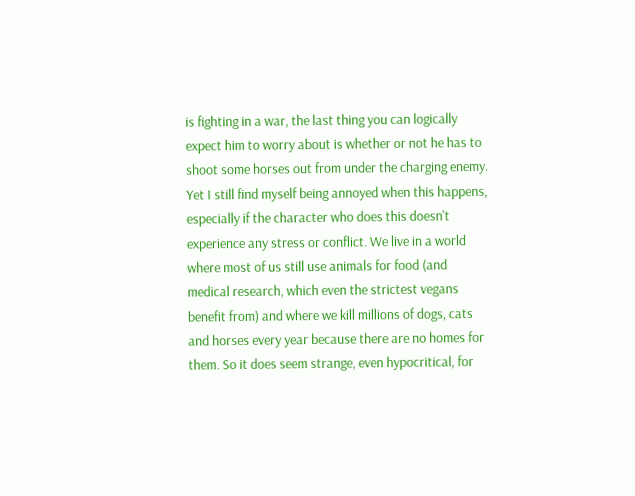is fighting in a war, the last thing you can logically expect him to worry about is whether or not he has to shoot some horses out from under the charging enemy. Yet I still find myself being annoyed when this happens, especially if the character who does this doesn't experience any stress or conflict. We live in a world where most of us still use animals for food (and medical research, which even the strictest vegans benefit from) and where we kill millions of dogs, cats and horses every year because there are no homes for them. So it does seem strange, even hypocritical, for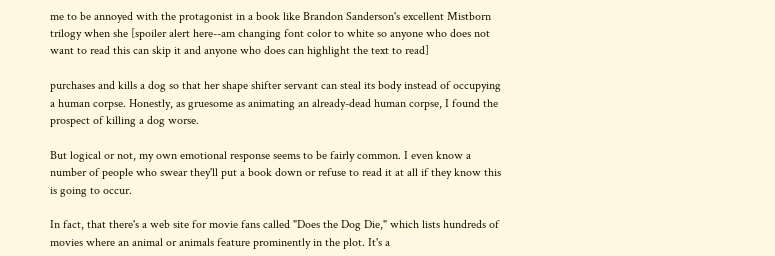me to be annoyed with the protagonist in a book like Brandon Sanderson's excellent Mistborn trilogy when she [spoiler alert here--am changing font color to white so anyone who does not want to read this can skip it and anyone who does can highlight the text to read]

purchases and kills a dog so that her shape shifter servant can steal its body instead of occupying a human corpse. Honestly, as gruesome as animating an already-dead human corpse, I found the prospect of killing a dog worse.

But logical or not, my own emotional response seems to be fairly common. I even know a number of people who swear they'll put a book down or refuse to read it at all if they know this is going to occur.

In fact, that there's a web site for movie fans called "Does the Dog Die," which lists hundreds of movies where an animal or animals feature prominently in the plot. It's a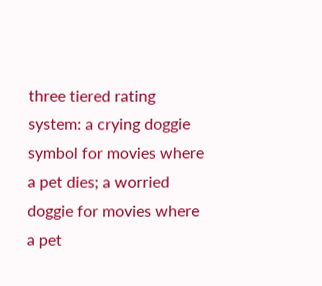three tiered rating system: a crying doggie symbol for movies where a pet dies; a worried doggie for movies where a pet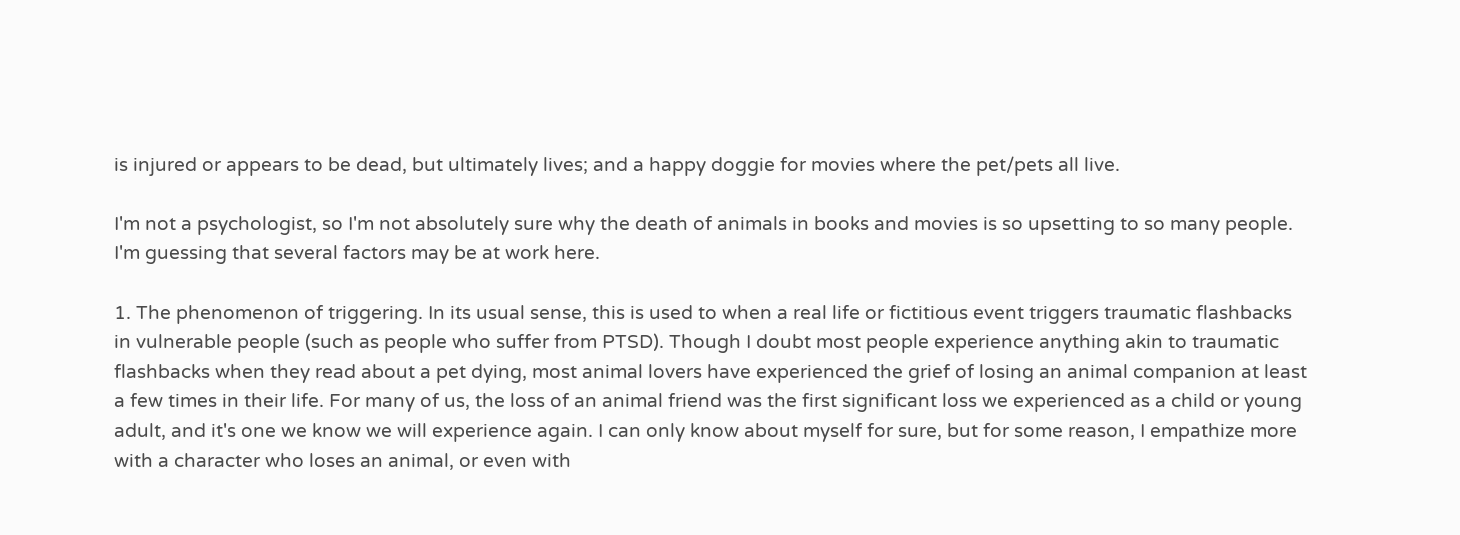is injured or appears to be dead, but ultimately lives; and a happy doggie for movies where the pet/pets all live.

I'm not a psychologist, so I'm not absolutely sure why the death of animals in books and movies is so upsetting to so many people. I'm guessing that several factors may be at work here.

1. The phenomenon of triggering. In its usual sense, this is used to when a real life or fictitious event triggers traumatic flashbacks in vulnerable people (such as people who suffer from PTSD). Though I doubt most people experience anything akin to traumatic flashbacks when they read about a pet dying, most animal lovers have experienced the grief of losing an animal companion at least a few times in their life. For many of us, the loss of an animal friend was the first significant loss we experienced as a child or young adult, and it's one we know we will experience again. I can only know about myself for sure, but for some reason, I empathize more with a character who loses an animal, or even with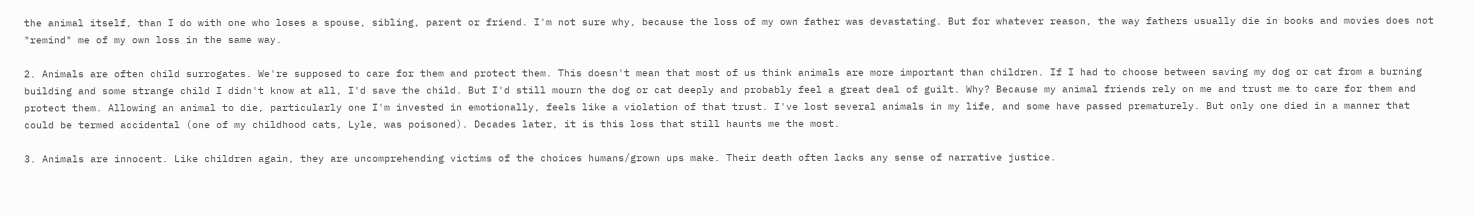the animal itself, than I do with one who loses a spouse, sibling, parent or friend. I'm not sure why, because the loss of my own father was devastating. But for whatever reason, the way fathers usually die in books and movies does not "remind" me of my own loss in the same way.

2. Animals are often child surrogates. We're supposed to care for them and protect them. This doesn't mean that most of us think animals are more important than children. If I had to choose between saving my dog or cat from a burning building and some strange child I didn't know at all, I'd save the child. But I'd still mourn the dog or cat deeply and probably feel a great deal of guilt. Why? Because my animal friends rely on me and trust me to care for them and protect them. Allowing an animal to die, particularly one I'm invested in emotionally, feels like a violation of that trust. I've lost several animals in my life, and some have passed prematurely. But only one died in a manner that could be termed accidental (one of my childhood cats, Lyle, was poisoned). Decades later, it is this loss that still haunts me the most.

3. Animals are innocent. Like children again, they are uncomprehending victims of the choices humans/grown ups make. Their death often lacks any sense of narrative justice.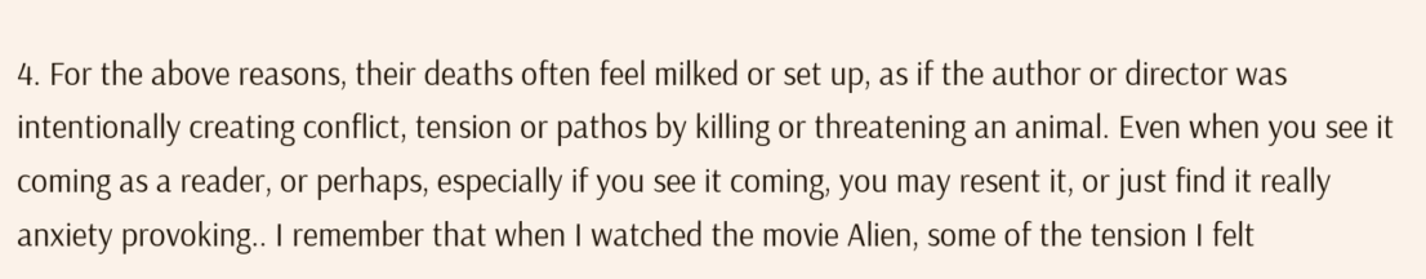4. For the above reasons, their deaths often feel milked or set up, as if the author or director was  intentionally creating conflict, tension or pathos by killing or threatening an animal. Even when you see it coming as a reader, or perhaps, especially if you see it coming, you may resent it, or just find it really anxiety provoking.. I remember that when I watched the movie Alien, some of the tension I felt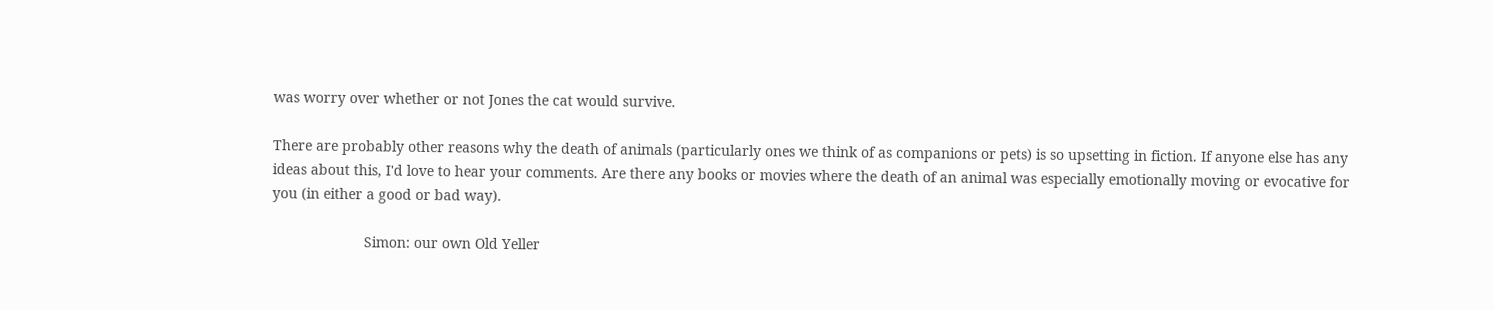was worry over whether or not Jones the cat would survive.

There are probably other reasons why the death of animals (particularly ones we think of as companions or pets) is so upsetting in fiction. If anyone else has any ideas about this, I'd love to hear your comments. Are there any books or movies where the death of an animal was especially emotionally moving or evocative for you (in either a good or bad way).

                       Simon: our own Old Yeller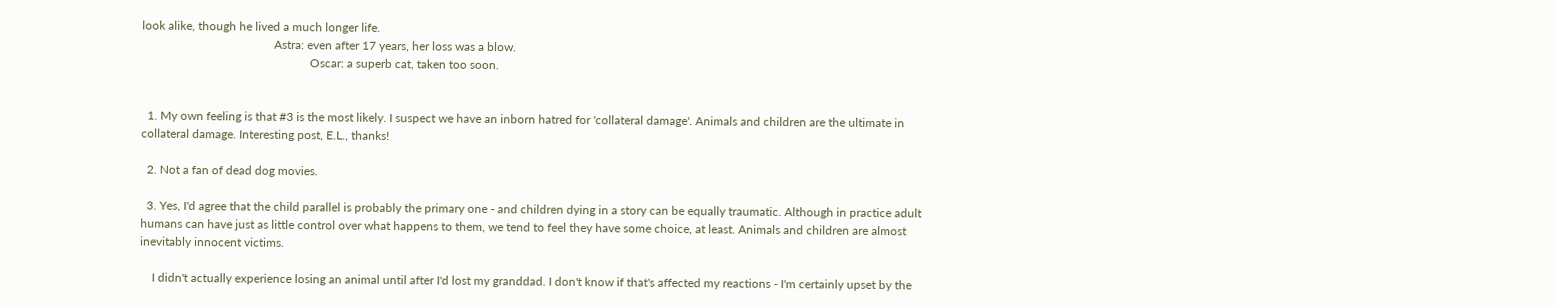look alike, though he lived a much longer life.
                                            Astra: even after 17 years, her loss was a blow.
                                                        Oscar: a superb cat, taken too soon.


  1. My own feeling is that #3 is the most likely. I suspect we have an inborn hatred for 'collateral damage'. Animals and children are the ultimate in collateral damage. Interesting post, E.L., thanks!

  2. Not a fan of dead dog movies.

  3. Yes, I'd agree that the child parallel is probably the primary one - and children dying in a story can be equally traumatic. Although in practice adult humans can have just as little control over what happens to them, we tend to feel they have some choice, at least. Animals and children are almost inevitably innocent victims.

    I didn't actually experience losing an animal until after I'd lost my granddad. I don't know if that's affected my reactions - I'm certainly upset by the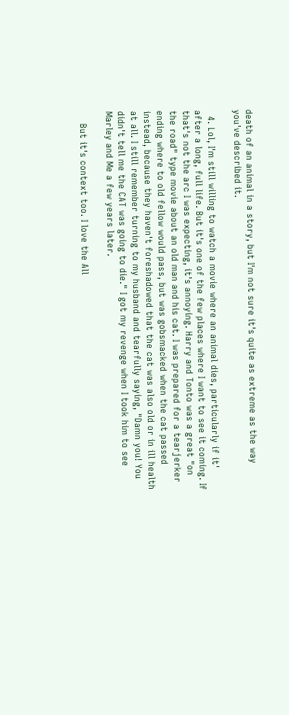death of an animal in a story, but I'm not sure it's quite as extreme as the way you've described it.

  4. Lol, I'm still willing to watch a movie where an animal dies, particularly if it' after a long, full life. But it's one of the few places where I want to see it coming. If that's not the arc I was expecting, it's annoying. Harry and Tonto was a great "on the road" type movie about an old man and his cat. I was prepared for a tearjerker ending where to old fellow would pass, but was gobsmacked when the cat passed instead, because they haven't foreshadowed that the cat was also old or in ill health at all. I still remember turning to my husband and tearfully saying, "Damn you! You didn't tell me the CAT was going to die." I got my revenge when I took him to see Marley and Me a few years later.

    But it's context too. I love the All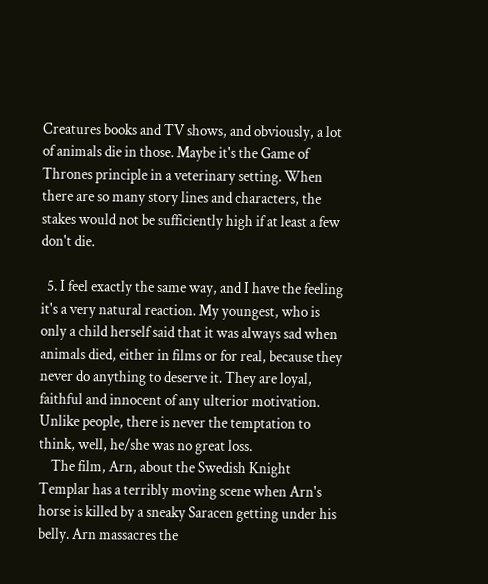Creatures books and TV shows, and obviously, a lot of animals die in those. Maybe it's the Game of Thrones principle in a veterinary setting. When there are so many story lines and characters, the stakes would not be sufficiently high if at least a few don't die.

  5. I feel exactly the same way, and I have the feeling it's a very natural reaction. My youngest, who is only a child herself said that it was always sad when animals died, either in films or for real, because they never do anything to deserve it. They are loyal, faithful and innocent of any ulterior motivation. Unlike people, there is never the temptation to think, well, he/she was no great loss.
    The film, Arn, about the Swedish Knight Templar has a terribly moving scene when Arn's horse is killed by a sneaky Saracen getting under his belly. Arn massacres the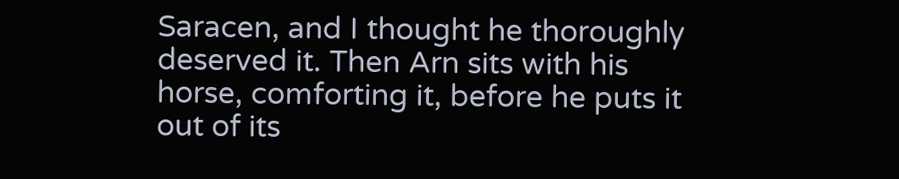Saracen, and I thought he thoroughly deserved it. Then Arn sits with his horse, comforting it, before he puts it out of its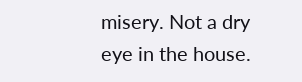misery. Not a dry eye in the house.